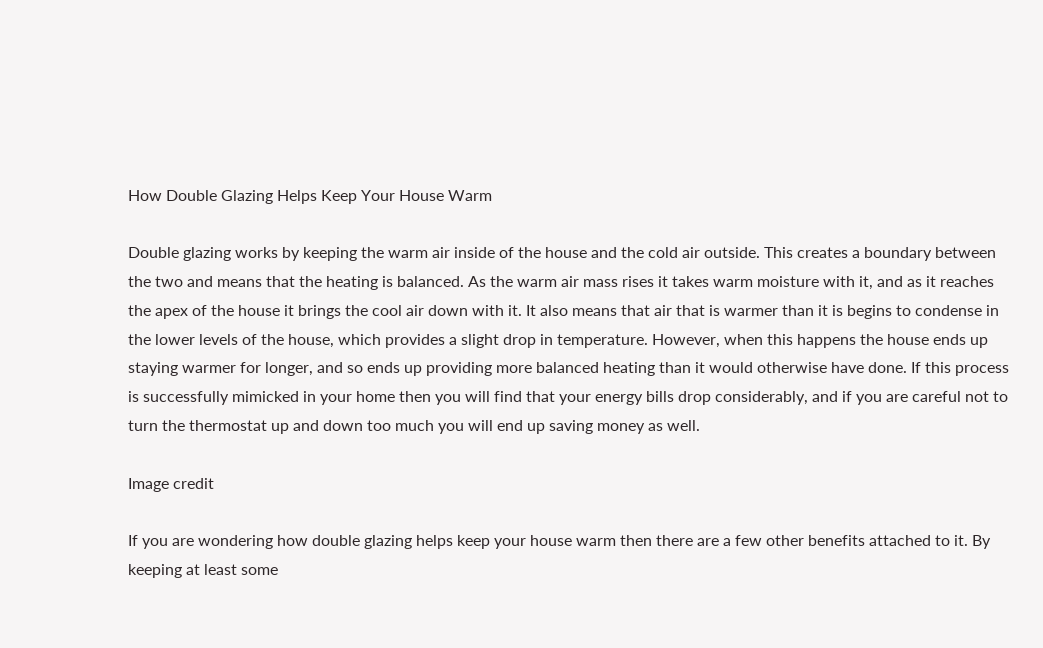How Double Glazing Helps Keep Your House Warm

Double glazing works by keeping the warm air inside of the house and the cold air outside. This creates a boundary between the two and means that the heating is balanced. As the warm air mass rises it takes warm moisture with it, and as it reaches the apex of the house it brings the cool air down with it. It also means that air that is warmer than it is begins to condense in the lower levels of the house, which provides a slight drop in temperature. However, when this happens the house ends up staying warmer for longer, and so ends up providing more balanced heating than it would otherwise have done. If this process is successfully mimicked in your home then you will find that your energy bills drop considerably, and if you are careful not to turn the thermostat up and down too much you will end up saving money as well.

Image credit

If you are wondering how double glazing helps keep your house warm then there are a few other benefits attached to it. By keeping at least some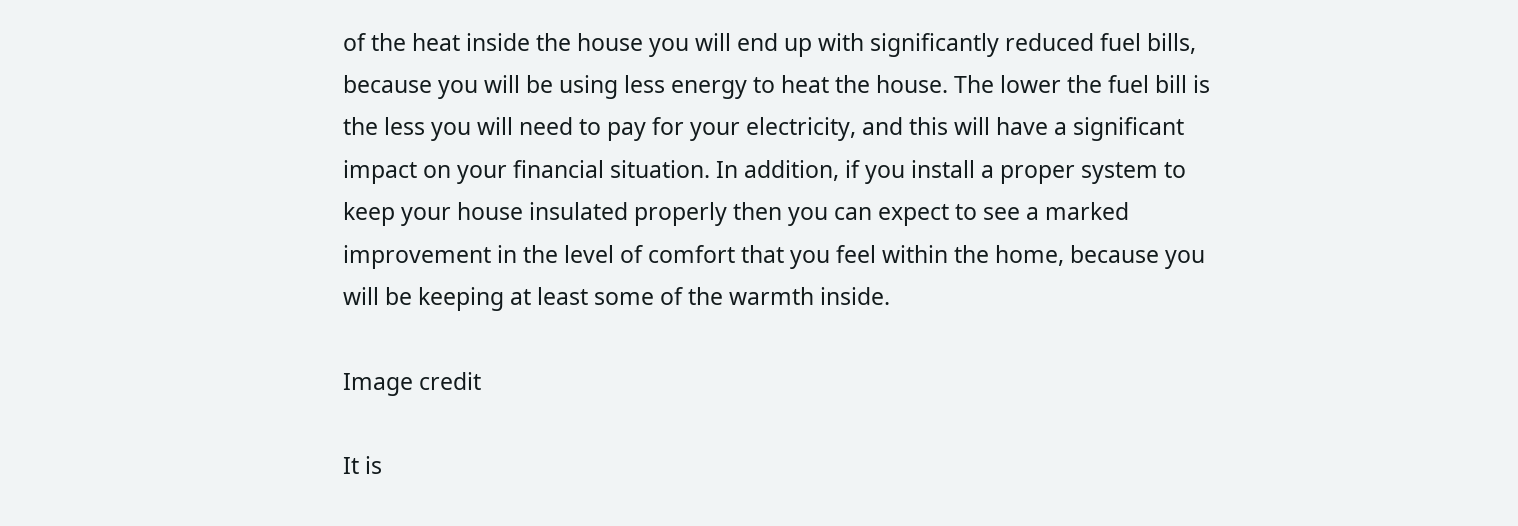of the heat inside the house you will end up with significantly reduced fuel bills, because you will be using less energy to heat the house. The lower the fuel bill is the less you will need to pay for your electricity, and this will have a significant impact on your financial situation. In addition, if you install a proper system to keep your house insulated properly then you can expect to see a marked improvement in the level of comfort that you feel within the home, because you will be keeping at least some of the warmth inside.

Image credit

It is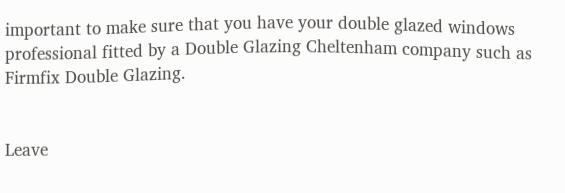important to make sure that you have your double glazed windows professional fitted by a Double Glazing Cheltenham company such as Firmfix Double Glazing.


Leave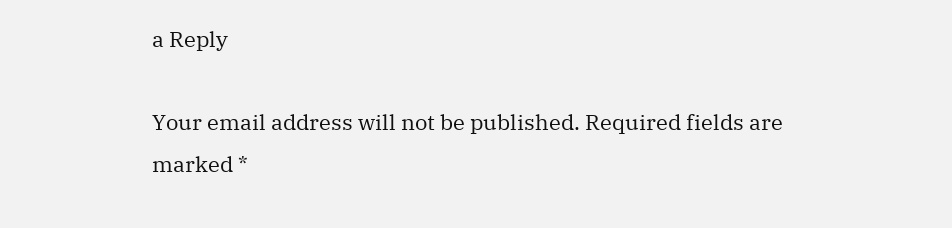a Reply

Your email address will not be published. Required fields are marked *